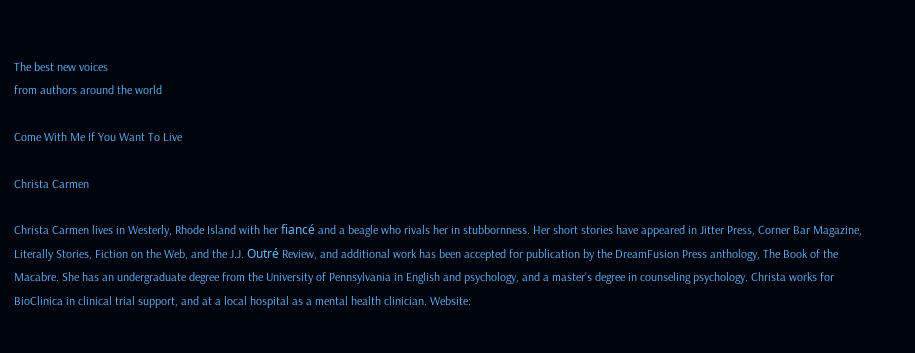The best new voices
from authors around the world

Come With Me If You Want To Live

Christa Carmen

Christa Carmen lives in Westerly, Rhode Island with her fiancé and a beagle who rivals her in stubbornness. Her short stories have appeared in Jitter Press, Corner Bar Magazine, Literally Stories, Fiction on the Web, and the J.J. Outré Review, and additional work has been accepted for publication by the DreamFusion Press anthology, The Book of the Macabre. She has an undergraduate degree from the University of Pennsylvania in English and psychology, and a master's degree in counseling psychology. Christa works for BioClinica in clinical trial support, and at a local hospital as a mental health clinician. Website: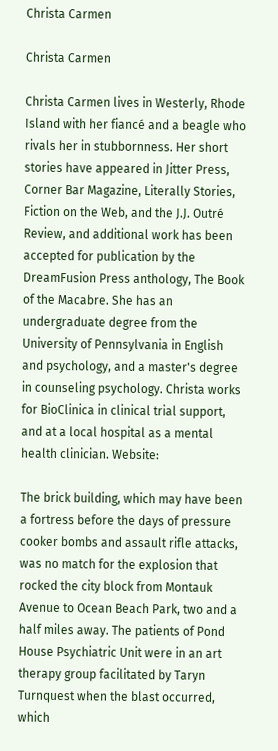Christa Carmen

Christa Carmen

Christa Carmen lives in Westerly, Rhode Island with her fiancé and a beagle who rivals her in stubbornness. Her short stories have appeared in Jitter Press, Corner Bar Magazine, Literally Stories, Fiction on the Web, and the J.J. Outré Review, and additional work has been accepted for publication by the DreamFusion Press anthology, The Book of the Macabre. She has an undergraduate degree from the University of Pennsylvania in English and psychology, and a master's degree in counseling psychology. Christa works for BioClinica in clinical trial support, and at a local hospital as a mental health clinician. Website:

The brick building, which may have been a fortress before the days of pressure cooker bombs and assault rifle attacks, was no match for the explosion that rocked the city block from Montauk Avenue to Ocean Beach Park, two and a half miles away. The patients of Pond House Psychiatric Unit were in an art therapy group facilitated by Taryn Turnquest when the blast occurred, which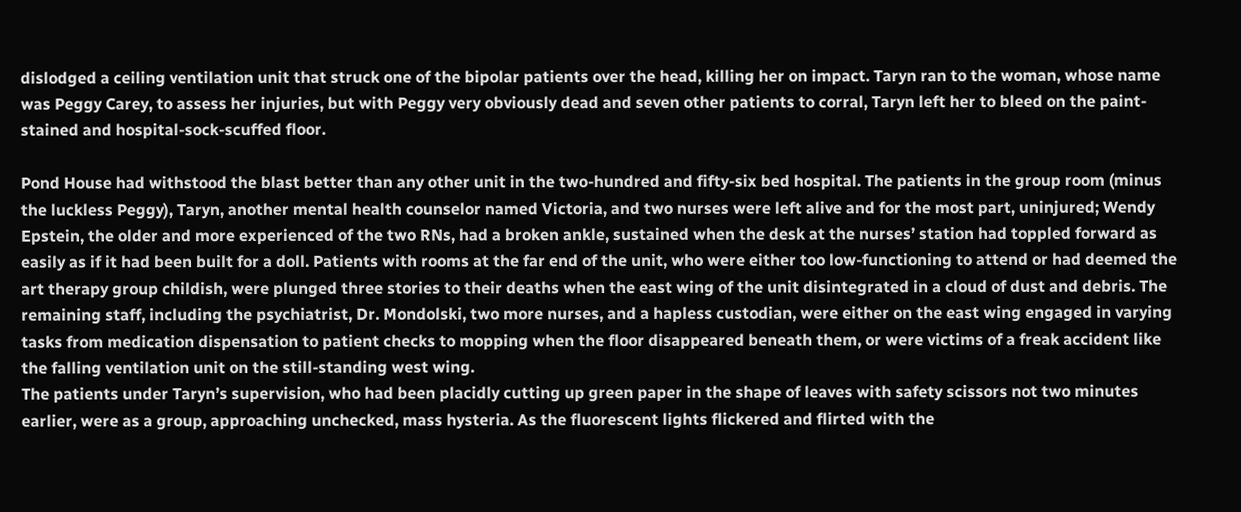dislodged a ceiling ventilation unit that struck one of the bipolar patients over the head, killing her on impact. Taryn ran to the woman, whose name was Peggy Carey, to assess her injuries, but with Peggy very obviously dead and seven other patients to corral, Taryn left her to bleed on the paint-stained and hospital-sock-scuffed floor.

Pond House had withstood the blast better than any other unit in the two-hundred and fifty-six bed hospital. The patients in the group room (minus the luckless Peggy), Taryn, another mental health counselor named Victoria, and two nurses were left alive and for the most part, uninjured; Wendy Epstein, the older and more experienced of the two RNs, had a broken ankle, sustained when the desk at the nurses’ station had toppled forward as easily as if it had been built for a doll. Patients with rooms at the far end of the unit, who were either too low-functioning to attend or had deemed the art therapy group childish, were plunged three stories to their deaths when the east wing of the unit disintegrated in a cloud of dust and debris. The remaining staff, including the psychiatrist, Dr. Mondolski, two more nurses, and a hapless custodian, were either on the east wing engaged in varying tasks from medication dispensation to patient checks to mopping when the floor disappeared beneath them, or were victims of a freak accident like the falling ventilation unit on the still-standing west wing.
The patients under Taryn’s supervision, who had been placidly cutting up green paper in the shape of leaves with safety scissors not two minutes earlier, were as a group, approaching unchecked, mass hysteria. As the fluorescent lights flickered and flirted with the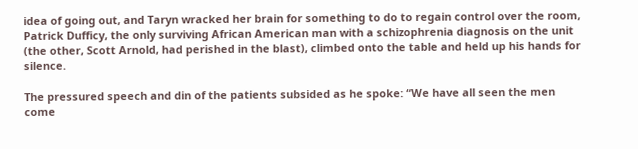idea of going out, and Taryn wracked her brain for something to do to regain control over the room, Patrick Dufficy, the only surviving African American man with a schizophrenia diagnosis on the unit (the other, Scott Arnold, had perished in the blast), climbed onto the table and held up his hands for silence.

The pressured speech and din of the patients subsided as he spoke: “We have all seen the men come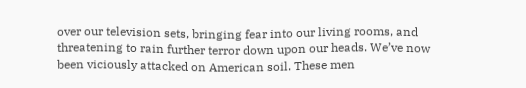over our television sets, bringing fear into our living rooms, and threatening to rain further terror down upon our heads. We’ve now been viciously attacked on American soil. These men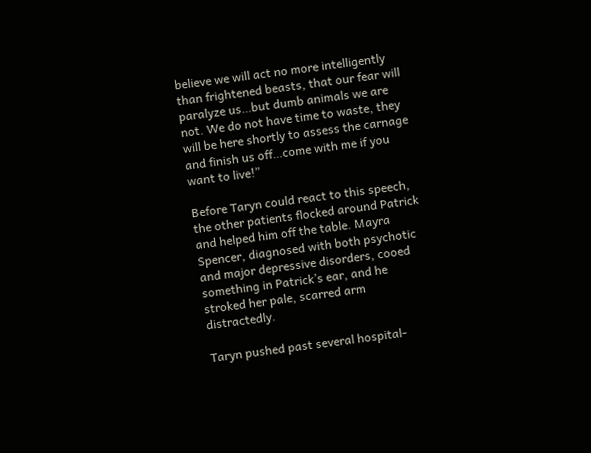believe we will act no more intelligently than frightened beasts, that our fear will paralyze us…but dumb animals we are not. We do not have time to waste, they will be here shortly to assess the carnage and finish us off…come with me if you want to live!”

Before Taryn could react to this speech, the other patients flocked around Patrick and helped him off the table. Mayra Spencer, diagnosed with both psychotic and major depressive disorders, cooed something in Patrick’s ear, and he stroked her pale, scarred arm distractedly.

Taryn pushed past several hospital-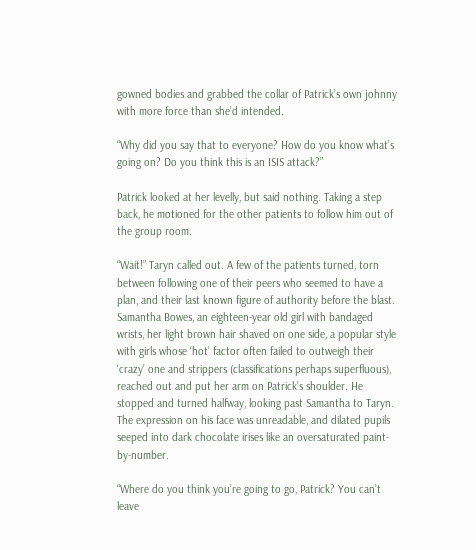gowned bodies and grabbed the collar of Patrick’s own johnny with more force than she’d intended.

“Why did you say that to everyone? How do you know what’s going on? Do you think this is an ISIS attack?”

Patrick looked at her levelly, but said nothing. Taking a step back, he motioned for the other patients to follow him out of the group room.

“Wait!” Taryn called out. A few of the patients turned, torn between following one of their peers who seemed to have a plan, and their last known figure of authority before the blast. Samantha Bowes, an eighteen-year old girl with bandaged wrists, her light brown hair shaved on one side, a popular style with girls whose ‘hot’ factor often failed to outweigh their ‘crazy’ one and strippers (classifications perhaps superfluous), reached out and put her arm on Patrick’s shoulder. He stopped and turned halfway, looking past Samantha to Taryn. The expression on his face was unreadable, and dilated pupils seeped into dark chocolate irises like an oversaturated paint-by-number.

“Where do you think you’re going to go, Patrick? You can’t leave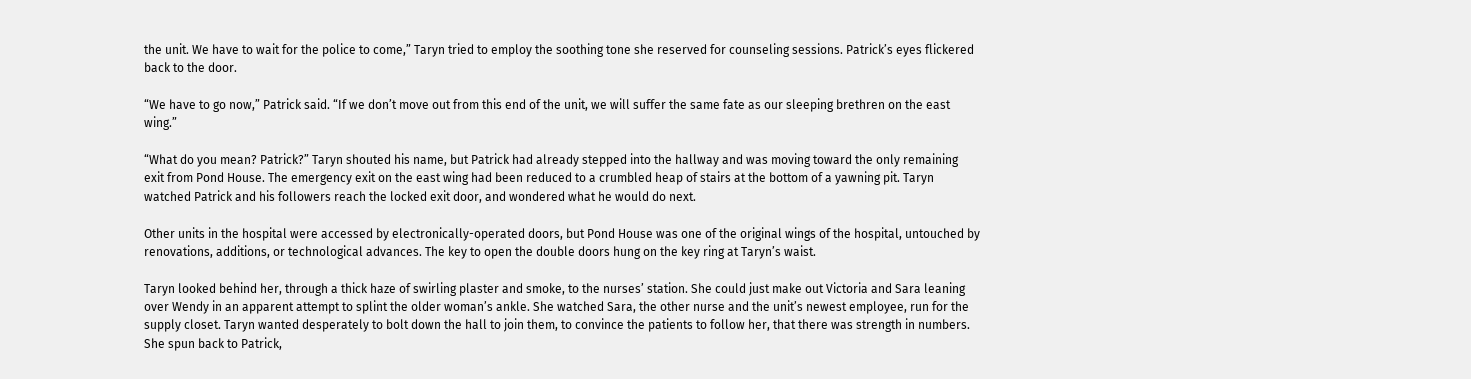the unit. We have to wait for the police to come,” Taryn tried to employ the soothing tone she reserved for counseling sessions. Patrick’s eyes flickered back to the door.

“We have to go now,” Patrick said. “If we don’t move out from this end of the unit, we will suffer the same fate as our sleeping brethren on the east wing.”

“What do you mean? Patrick?” Taryn shouted his name, but Patrick had already stepped into the hallway and was moving toward the only remaining exit from Pond House. The emergency exit on the east wing had been reduced to a crumbled heap of stairs at the bottom of a yawning pit. Taryn watched Patrick and his followers reach the locked exit door, and wondered what he would do next.

Other units in the hospital were accessed by electronically-operated doors, but Pond House was one of the original wings of the hospital, untouched by renovations, additions, or technological advances. The key to open the double doors hung on the key ring at Taryn’s waist.

Taryn looked behind her, through a thick haze of swirling plaster and smoke, to the nurses’ station. She could just make out Victoria and Sara leaning over Wendy in an apparent attempt to splint the older woman’s ankle. She watched Sara, the other nurse and the unit’s newest employee, run for the supply closet. Taryn wanted desperately to bolt down the hall to join them, to convince the patients to follow her, that there was strength in numbers. She spun back to Patrick,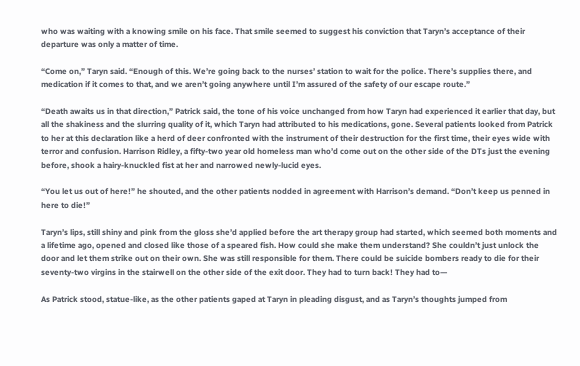who was waiting with a knowing smile on his face. That smile seemed to suggest his conviction that Taryn’s acceptance of their departure was only a matter of time.

“Come on,” Taryn said. “Enough of this. We’re going back to the nurses’ station to wait for the police. There’s supplies there, and medication if it comes to that, and we aren’t going anywhere until I’m assured of the safety of our escape route.”

“Death awaits us in that direction,” Patrick said, the tone of his voice unchanged from how Taryn had experienced it earlier that day, but all the shakiness and the slurring quality of it, which Taryn had attributed to his medications, gone. Several patients looked from Patrick to her at this declaration like a herd of deer confronted with the instrument of their destruction for the first time, their eyes wide with terror and confusion. Harrison Ridley, a fifty-two year old homeless man who’d come out on the other side of the DTs just the evening before, shook a hairy-knuckled fist at her and narrowed newly-lucid eyes.

“You let us out of here!” he shouted, and the other patients nodded in agreement with Harrison’s demand. “Don’t keep us penned in here to die!”

Taryn’s lips, still shiny and pink from the gloss she’d applied before the art therapy group had started, which seemed both moments and a lifetime ago, opened and closed like those of a speared fish. How could she make them understand? She couldn’t just unlock the door and let them strike out on their own. She was still responsible for them. There could be suicide bombers ready to die for their seventy-two virgins in the stairwell on the other side of the exit door. They had to turn back! They had to—

As Patrick stood, statue-like, as the other patients gaped at Taryn in pleading disgust, and as Taryn’s thoughts jumped from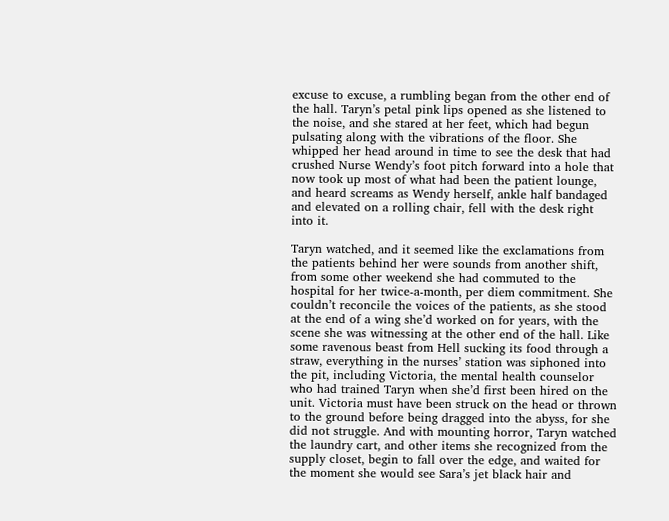excuse to excuse, a rumbling began from the other end of the hall. Taryn’s petal pink lips opened as she listened to the noise, and she stared at her feet, which had begun pulsating along with the vibrations of the floor. She whipped her head around in time to see the desk that had crushed Nurse Wendy’s foot pitch forward into a hole that now took up most of what had been the patient lounge, and heard screams as Wendy herself, ankle half bandaged and elevated on a rolling chair, fell with the desk right into it.

Taryn watched, and it seemed like the exclamations from the patients behind her were sounds from another shift, from some other weekend she had commuted to the hospital for her twice-a-month, per diem commitment. She couldn’t reconcile the voices of the patients, as she stood at the end of a wing she’d worked on for years, with the scene she was witnessing at the other end of the hall. Like some ravenous beast from Hell sucking its food through a straw, everything in the nurses’ station was siphoned into the pit, including Victoria, the mental health counselor who had trained Taryn when she’d first been hired on the unit. Victoria must have been struck on the head or thrown to the ground before being dragged into the abyss, for she did not struggle. And with mounting horror, Taryn watched the laundry cart, and other items she recognized from the supply closet, begin to fall over the edge, and waited for the moment she would see Sara’s jet black hair and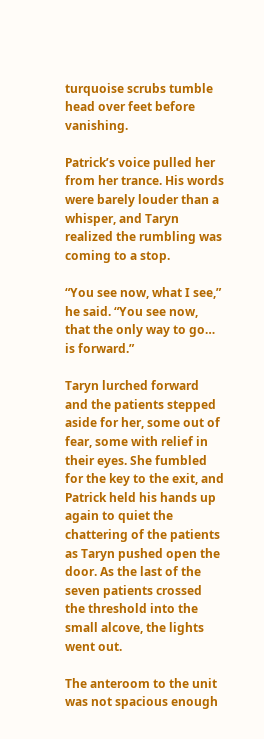turquoise scrubs tumble head over feet before vanishing.

Patrick’s voice pulled her from her trance. His words were barely louder than a whisper, and Taryn realized the rumbling was coming to a stop.

“You see now, what I see,” he said. “You see now, that the only way to go… is forward.”

Taryn lurched forward and the patients stepped aside for her, some out of fear, some with relief in their eyes. She fumbled for the key to the exit, and Patrick held his hands up again to quiet the chattering of the patients as Taryn pushed open the door. As the last of the seven patients crossed the threshold into the small alcove, the lights went out.

The anteroom to the unit was not spacious enough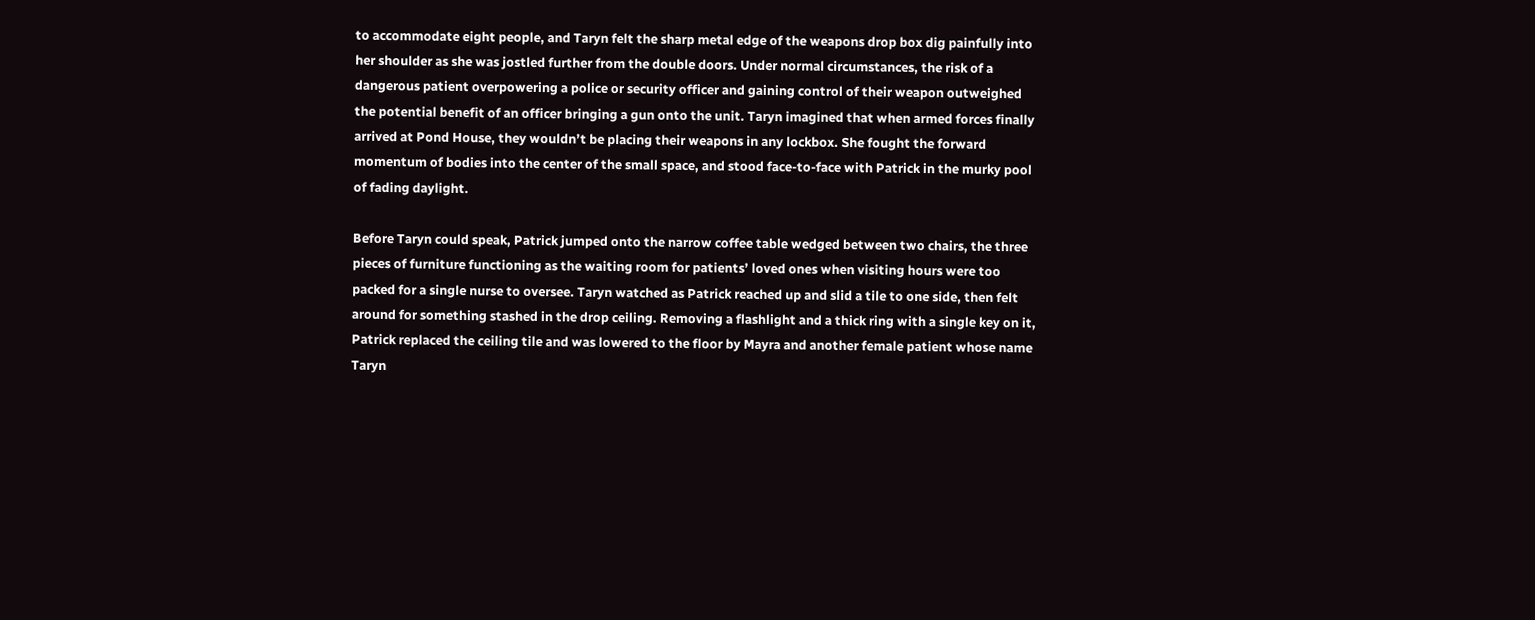to accommodate eight people, and Taryn felt the sharp metal edge of the weapons drop box dig painfully into her shoulder as she was jostled further from the double doors. Under normal circumstances, the risk of a dangerous patient overpowering a police or security officer and gaining control of their weapon outweighed the potential benefit of an officer bringing a gun onto the unit. Taryn imagined that when armed forces finally arrived at Pond House, they wouldn’t be placing their weapons in any lockbox. She fought the forward momentum of bodies into the center of the small space, and stood face-to-face with Patrick in the murky pool of fading daylight.

Before Taryn could speak, Patrick jumped onto the narrow coffee table wedged between two chairs, the three pieces of furniture functioning as the waiting room for patients’ loved ones when visiting hours were too packed for a single nurse to oversee. Taryn watched as Patrick reached up and slid a tile to one side, then felt around for something stashed in the drop ceiling. Removing a flashlight and a thick ring with a single key on it, Patrick replaced the ceiling tile and was lowered to the floor by Mayra and another female patient whose name Taryn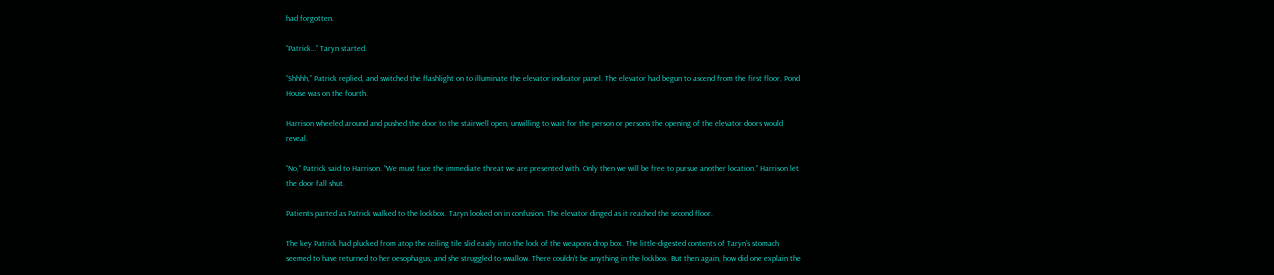had forgotten.

“Patrick…” Taryn started.

“Shhhh,” Patrick replied, and switched the flashlight on to illuminate the elevator indicator panel. The elevator had begun to ascend from the first floor. Pond House was on the fourth.

Harrison wheeled around and pushed the door to the stairwell open, unwilling to wait for the person or persons the opening of the elevator doors would reveal.

“No,” Patrick said to Harrison. “We must face the immediate threat we are presented with. Only then we will be free to pursue another location.” Harrison let the door fall shut.

Patients parted as Patrick walked to the lockbox. Taryn looked on in confusion. The elevator dinged as it reached the second floor.

The key Patrick had plucked from atop the ceiling tile slid easily into the lock of the weapons drop box. The little-digested contents of Taryn’s stomach seemed to have returned to her oesophagus, and she struggled to swallow. There couldn’t be anything in the lockbox. But then again, how did one explain the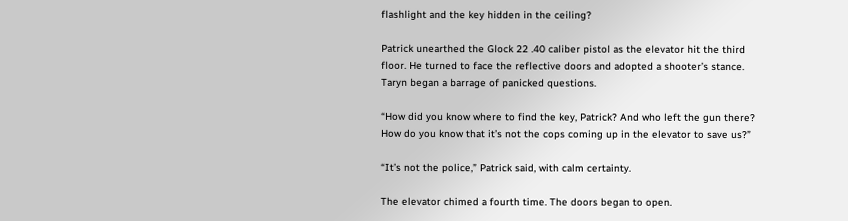flashlight and the key hidden in the ceiling?

Patrick unearthed the Glock 22 .40 caliber pistol as the elevator hit the third floor. He turned to face the reflective doors and adopted a shooter’s stance. Taryn began a barrage of panicked questions.

“How did you know where to find the key, Patrick? And who left the gun there? How do you know that it’s not the cops coming up in the elevator to save us?”

“It’s not the police,” Patrick said, with calm certainty.

The elevator chimed a fourth time. The doors began to open.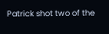Patrick shot two of the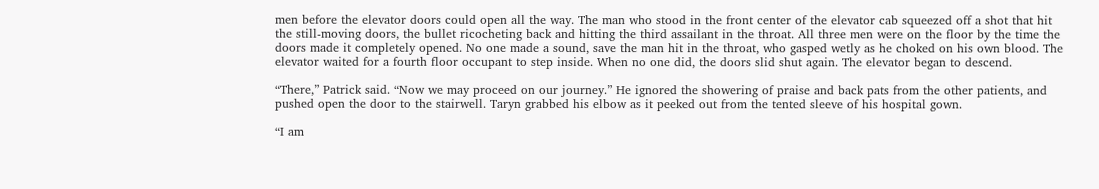men before the elevator doors could open all the way. The man who stood in the front center of the elevator cab squeezed off a shot that hit the still-moving doors, the bullet ricocheting back and hitting the third assailant in the throat. All three men were on the floor by the time the doors made it completely opened. No one made a sound, save the man hit in the throat, who gasped wetly as he choked on his own blood. The elevator waited for a fourth floor occupant to step inside. When no one did, the doors slid shut again. The elevator began to descend.

“There,” Patrick said. “Now we may proceed on our journey.” He ignored the showering of praise and back pats from the other patients, and pushed open the door to the stairwell. Taryn grabbed his elbow as it peeked out from the tented sleeve of his hospital gown.

“I am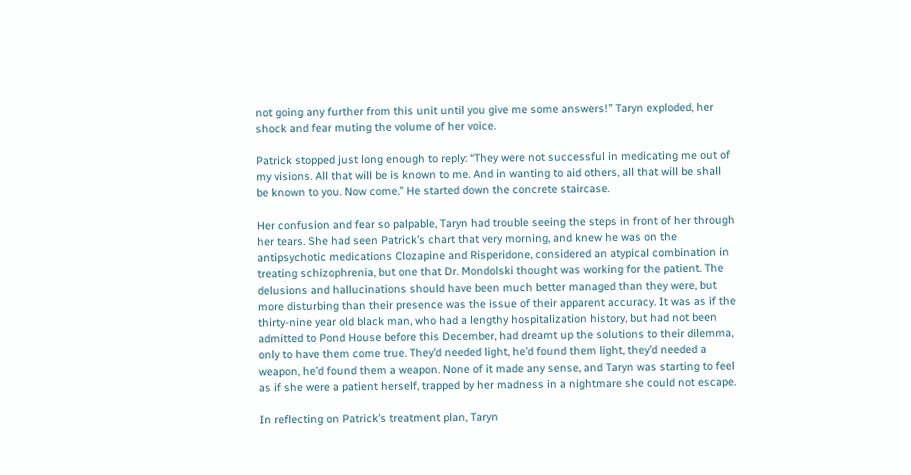not going any further from this unit until you give me some answers!” Taryn exploded, her shock and fear muting the volume of her voice.

Patrick stopped just long enough to reply: “They were not successful in medicating me out of my visions. All that will be is known to me. And in wanting to aid others, all that will be shall be known to you. Now come.” He started down the concrete staircase.

Her confusion and fear so palpable, Taryn had trouble seeing the steps in front of her through her tears. She had seen Patrick’s chart that very morning, and knew he was on the antipsychotic medications Clozapine and Risperidone, considered an atypical combination in treating schizophrenia, but one that Dr. Mondolski thought was working for the patient. The delusions and hallucinations should have been much better managed than they were, but more disturbing than their presence was the issue of their apparent accuracy. It was as if the thirty-nine year old black man, who had a lengthy hospitalization history, but had not been admitted to Pond House before this December, had dreamt up the solutions to their dilemma, only to have them come true. They’d needed light, he’d found them light, they’d needed a weapon, he’d found them a weapon. None of it made any sense, and Taryn was starting to feel as if she were a patient herself, trapped by her madness in a nightmare she could not escape.

In reflecting on Patrick’s treatment plan, Taryn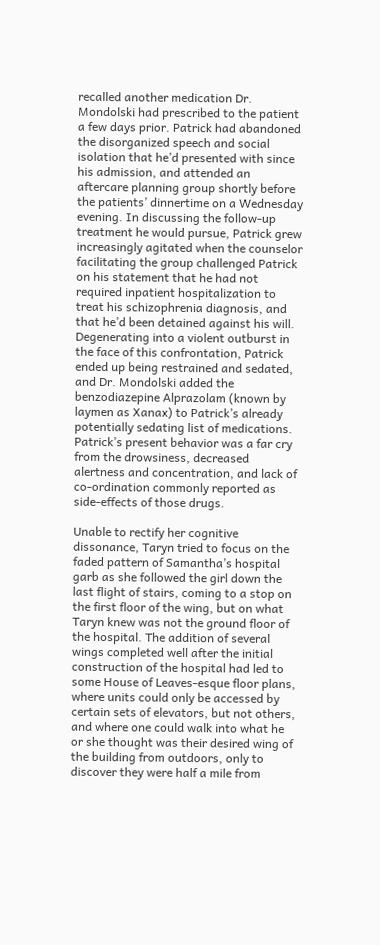recalled another medication Dr. Mondolski had prescribed to the patient a few days prior. Patrick had abandoned the disorganized speech and social isolation that he’d presented with since his admission, and attended an aftercare planning group shortly before the patients’ dinnertime on a Wednesday evening. In discussing the follow-up treatment he would pursue, Patrick grew increasingly agitated when the counselor facilitating the group challenged Patrick on his statement that he had not required inpatient hospitalization to treat his schizophrenia diagnosis, and that he’d been detained against his will. Degenerating into a violent outburst in the face of this confrontation, Patrick ended up being restrained and sedated, and Dr. Mondolski added the benzodiazepine Alprazolam (known by laymen as Xanax) to Patrick’s already potentially sedating list of medications. Patrick’s present behavior was a far cry from the drowsiness, decreased alertness and concentration, and lack of co-ordination commonly reported as side-effects of those drugs.

Unable to rectify her cognitive dissonance, Taryn tried to focus on the faded pattern of Samantha’s hospital garb as she followed the girl down the last flight of stairs, coming to a stop on the first floor of the wing, but on what Taryn knew was not the ground floor of the hospital. The addition of several wings completed well after the initial construction of the hospital had led to some House of Leaves-esque floor plans, where units could only be accessed by certain sets of elevators, but not others, and where one could walk into what he or she thought was their desired wing of the building from outdoors, only to discover they were half a mile from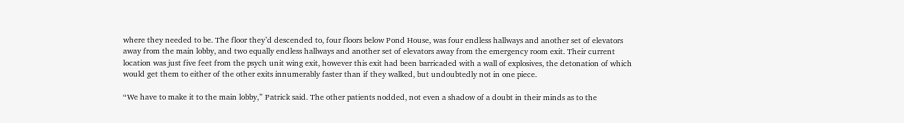where they needed to be. The floor they’d descended to, four floors below Pond House, was four endless hallways and another set of elevators away from the main lobby, and two equally endless hallways and another set of elevators away from the emergency room exit. Their current location was just five feet from the psych unit wing exit, however this exit had been barricaded with a wall of explosives, the detonation of which would get them to either of the other exits innumerably faster than if they walked, but undoubtedly not in one piece.

“We have to make it to the main lobby,” Patrick said. The other patients nodded, not even a shadow of a doubt in their minds as to the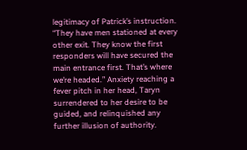legitimacy of Patrick’s instruction. “They have men stationed at every other exit. They know the first responders will have secured the main entrance first. That’s where we’re headed.” Anxiety reaching a fever pitch in her head, Taryn surrendered to her desire to be guided, and relinquished any further illusion of authority.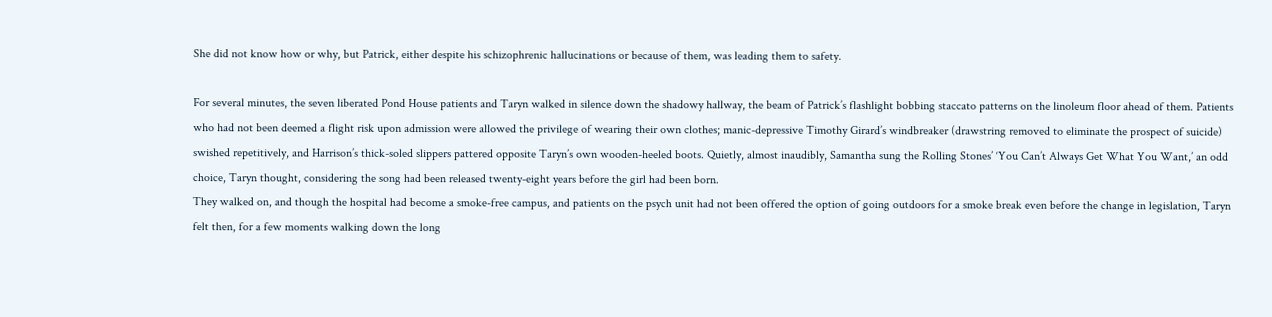She did not know how or why, but Patrick, either despite his schizophrenic hallucinations or because of them, was leading them to safety.

For several minutes, the seven liberated Pond House patients and Taryn walked in silence down the shadowy hallway, the beam of Patrick’s flashlight bobbing staccato patterns on the linoleum floor ahead of them. Patients who had not been deemed a flight risk upon admission were allowed the privilege of wearing their own clothes; manic-depressive Timothy Girard’s windbreaker (drawstring removed to eliminate the prospect of suicide) swished repetitively, and Harrison’s thick-soled slippers pattered opposite Taryn’s own wooden-heeled boots. Quietly, almost inaudibly, Samantha sung the Rolling Stones’ ‘You Can’t Always Get What You Want,’ an odd choice, Taryn thought, considering the song had been released twenty-eight years before the girl had been born.
They walked on, and though the hospital had become a smoke-free campus, and patients on the psych unit had not been offered the option of going outdoors for a smoke break even before the change in legislation, Taryn felt then, for a few moments walking down the long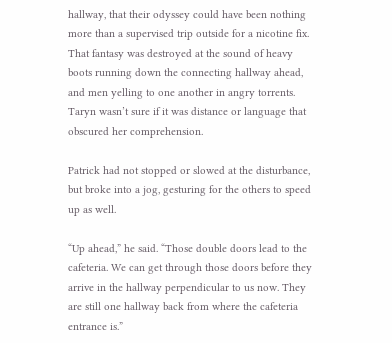hallway, that their odyssey could have been nothing more than a supervised trip outside for a nicotine fix. That fantasy was destroyed at the sound of heavy boots running down the connecting hallway ahead, and men yelling to one another in angry torrents. Taryn wasn’t sure if it was distance or language that obscured her comprehension.

Patrick had not stopped or slowed at the disturbance, but broke into a jog, gesturing for the others to speed up as well.

“Up ahead,” he said. “Those double doors lead to the cafeteria. We can get through those doors before they arrive in the hallway perpendicular to us now. They are still one hallway back from where the cafeteria entrance is.”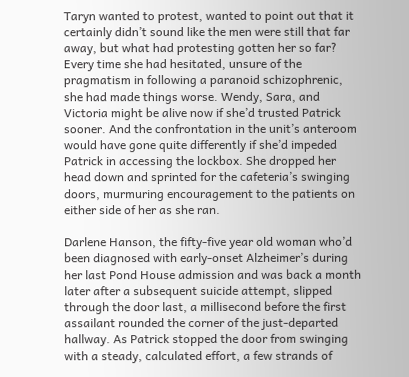Taryn wanted to protest, wanted to point out that it certainly didn’t sound like the men were still that far away, but what had protesting gotten her so far? Every time she had hesitated, unsure of the pragmatism in following a paranoid schizophrenic, she had made things worse. Wendy, Sara, and Victoria might be alive now if she’d trusted Patrick sooner. And the confrontation in the unit’s anteroom would have gone quite differently if she’d impeded Patrick in accessing the lockbox. She dropped her head down and sprinted for the cafeteria’s swinging doors, murmuring encouragement to the patients on either side of her as she ran.

Darlene Hanson, the fifty-five year old woman who’d been diagnosed with early-onset Alzheimer’s during her last Pond House admission and was back a month later after a subsequent suicide attempt, slipped through the door last, a millisecond before the first assailant rounded the corner of the just-departed hallway. As Patrick stopped the door from swinging with a steady, calculated effort, a few strands of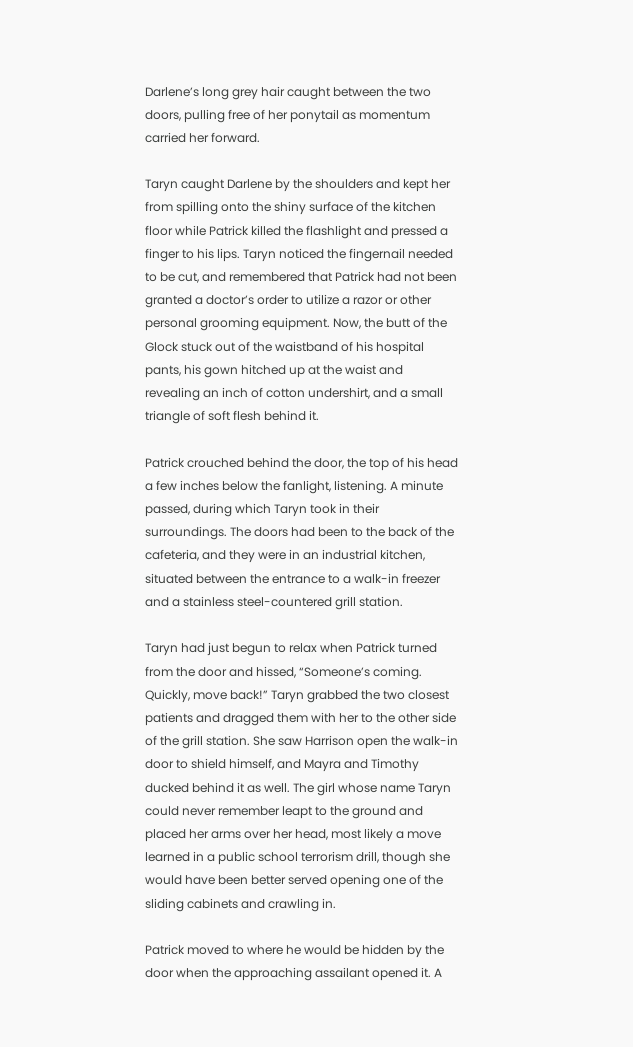Darlene’s long grey hair caught between the two doors, pulling free of her ponytail as momentum carried her forward.

Taryn caught Darlene by the shoulders and kept her from spilling onto the shiny surface of the kitchen floor while Patrick killed the flashlight and pressed a finger to his lips. Taryn noticed the fingernail needed to be cut, and remembered that Patrick had not been granted a doctor’s order to utilize a razor or other personal grooming equipment. Now, the butt of the Glock stuck out of the waistband of his hospital pants, his gown hitched up at the waist and revealing an inch of cotton undershirt, and a small triangle of soft flesh behind it.

Patrick crouched behind the door, the top of his head a few inches below the fanlight, listening. A minute passed, during which Taryn took in their surroundings. The doors had been to the back of the cafeteria, and they were in an industrial kitchen, situated between the entrance to a walk-in freezer and a stainless steel-countered grill station.

Taryn had just begun to relax when Patrick turned from the door and hissed, “Someone’s coming. Quickly, move back!” Taryn grabbed the two closest patients and dragged them with her to the other side of the grill station. She saw Harrison open the walk-in door to shield himself, and Mayra and Timothy ducked behind it as well. The girl whose name Taryn could never remember leapt to the ground and placed her arms over her head, most likely a move learned in a public school terrorism drill, though she would have been better served opening one of the sliding cabinets and crawling in.

Patrick moved to where he would be hidden by the door when the approaching assailant opened it. A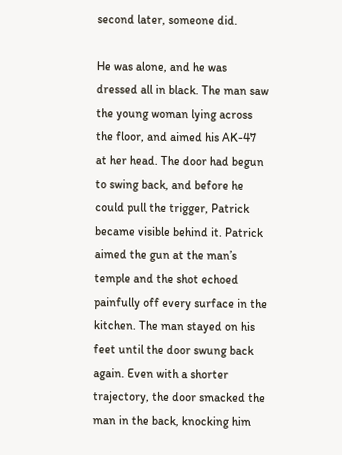second later, someone did.

He was alone, and he was dressed all in black. The man saw the young woman lying across the floor, and aimed his AK-47 at her head. The door had begun to swing back, and before he could pull the trigger, Patrick became visible behind it. Patrick aimed the gun at the man’s temple and the shot echoed painfully off every surface in the kitchen. The man stayed on his feet until the door swung back again. Even with a shorter trajectory, the door smacked the man in the back, knocking him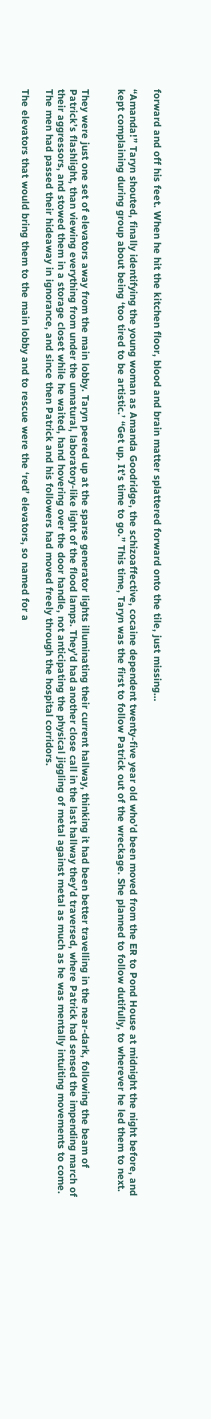forward and off his feet. When he hit the kitchen floor, blood and brain matter splattered forward onto the tile, just missing…

“Amanda!” Taryn shouted, finally identifying the young woman as Amanda Goodridge, the schizoaffective, cocaine dependent twenty-five year old who’d been moved from the ER to Pond House at midnight the night before, and kept complaining during group about being ‘too tired to be artistic.’ “Get up. It’s time to go.” This time, Taryn was the first to follow Patrick out of the wreckage. She planned to follow dutifully, to wherever he led them to next.


They were just one set of elevators away from the main lobby. Taryn peered up at the sparse generator lights illuminating their current hallway, thinking it had been better travelling in the near-dark, following the beam of Patrick’s flashlight, than viewing everything from under the unnatural, laboratory-like light of the flood lamps. They’d had another close call in the last hallway they’d traversed, where Patrick had sensed the impending march of their aggressors, and stowed them in a storage closet while he waited, hand hovering over the door handle, not anticipating the physical jiggling of metal against metal as much as he was mentally intuiting movements to come. The men had passed their hideaway in ignorance, and since then Patrick and his followers had moved freely through the hospital corridors.

The elevators that would bring them to the main lobby and to rescue were the ‘red’ elevators, so named for a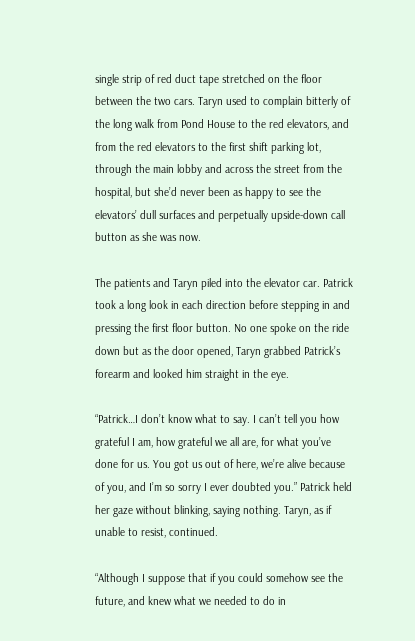single strip of red duct tape stretched on the floor between the two cars. Taryn used to complain bitterly of the long walk from Pond House to the red elevators, and from the red elevators to the first shift parking lot, through the main lobby and across the street from the hospital, but she’d never been as happy to see the elevators’ dull surfaces and perpetually upside-down call button as she was now.

The patients and Taryn piled into the elevator car. Patrick took a long look in each direction before stepping in and pressing the first floor button. No one spoke on the ride down but as the door opened, Taryn grabbed Patrick’s forearm and looked him straight in the eye.

“Patrick…I don’t know what to say. I can’t tell you how grateful I am, how grateful we all are, for what you’ve done for us. You got us out of here, we’re alive because of you, and I’m so sorry I ever doubted you.” Patrick held her gaze without blinking, saying nothing. Taryn, as if unable to resist, continued.

“Although I suppose that if you could somehow see the future, and knew what we needed to do in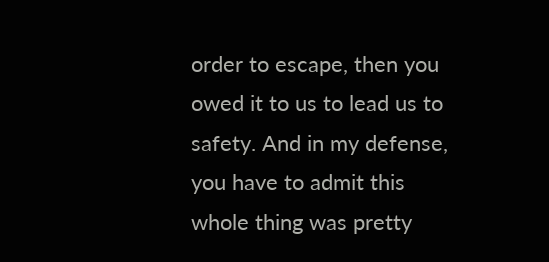order to escape, then you owed it to us to lead us to safety. And in my defense, you have to admit this whole thing was pretty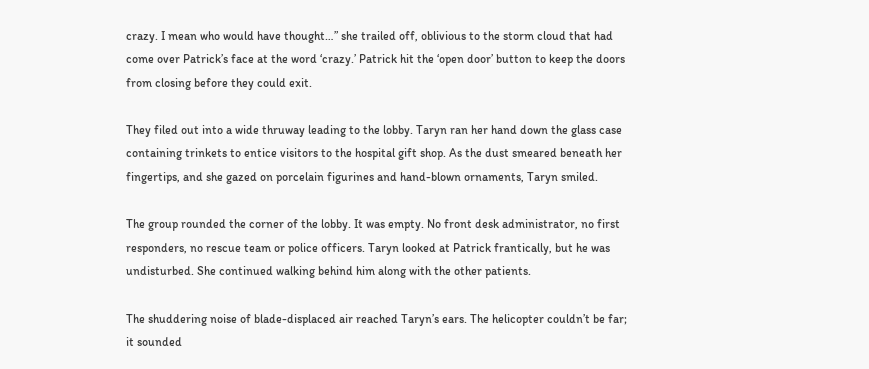crazy. I mean who would have thought…” she trailed off, oblivious to the storm cloud that had come over Patrick’s face at the word ‘crazy.’ Patrick hit the ‘open door’ button to keep the doors from closing before they could exit.

They filed out into a wide thruway leading to the lobby. Taryn ran her hand down the glass case containing trinkets to entice visitors to the hospital gift shop. As the dust smeared beneath her fingertips, and she gazed on porcelain figurines and hand-blown ornaments, Taryn smiled.

The group rounded the corner of the lobby. It was empty. No front desk administrator, no first responders, no rescue team or police officers. Taryn looked at Patrick frantically, but he was undisturbed. She continued walking behind him along with the other patients.

The shuddering noise of blade-displaced air reached Taryn’s ears. The helicopter couldn’t be far; it sounded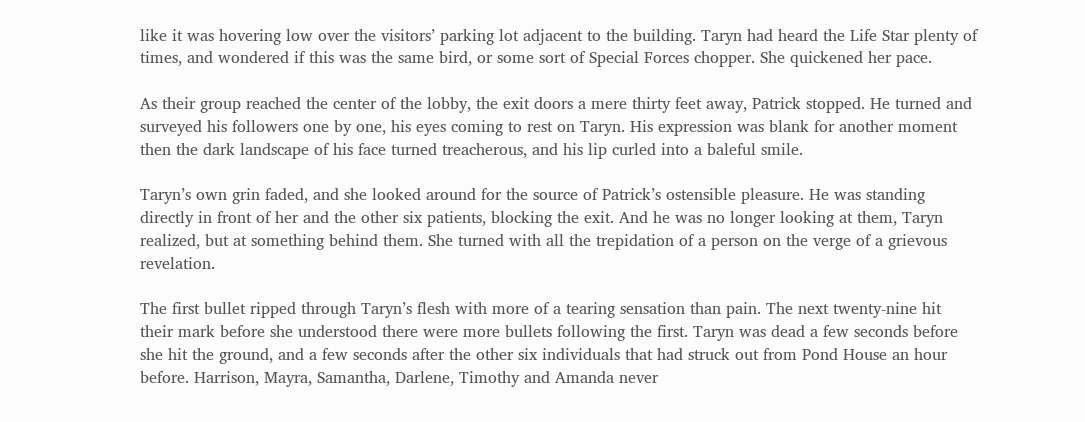like it was hovering low over the visitors’ parking lot adjacent to the building. Taryn had heard the Life Star plenty of times, and wondered if this was the same bird, or some sort of Special Forces chopper. She quickened her pace.

As their group reached the center of the lobby, the exit doors a mere thirty feet away, Patrick stopped. He turned and surveyed his followers one by one, his eyes coming to rest on Taryn. His expression was blank for another moment then the dark landscape of his face turned treacherous, and his lip curled into a baleful smile.

Taryn’s own grin faded, and she looked around for the source of Patrick’s ostensible pleasure. He was standing directly in front of her and the other six patients, blocking the exit. And he was no longer looking at them, Taryn realized, but at something behind them. She turned with all the trepidation of a person on the verge of a grievous revelation.

The first bullet ripped through Taryn’s flesh with more of a tearing sensation than pain. The next twenty-nine hit their mark before she understood there were more bullets following the first. Taryn was dead a few seconds before she hit the ground, and a few seconds after the other six individuals that had struck out from Pond House an hour before. Harrison, Mayra, Samantha, Darlene, Timothy and Amanda never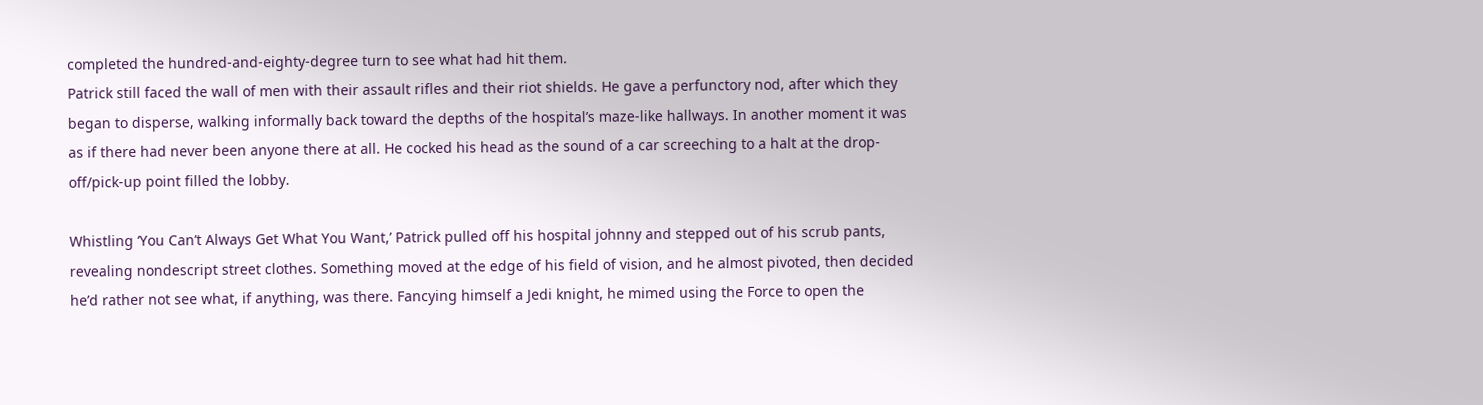completed the hundred-and-eighty-degree turn to see what had hit them.
Patrick still faced the wall of men with their assault rifles and their riot shields. He gave a perfunctory nod, after which they began to disperse, walking informally back toward the depths of the hospital’s maze-like hallways. In another moment it was as if there had never been anyone there at all. He cocked his head as the sound of a car screeching to a halt at the drop-off/pick-up point filled the lobby.

Whistling ‘You Can’t Always Get What You Want,’ Patrick pulled off his hospital johnny and stepped out of his scrub pants, revealing nondescript street clothes. Something moved at the edge of his field of vision, and he almost pivoted, then decided he’d rather not see what, if anything, was there. Fancying himself a Jedi knight, he mimed using the Force to open the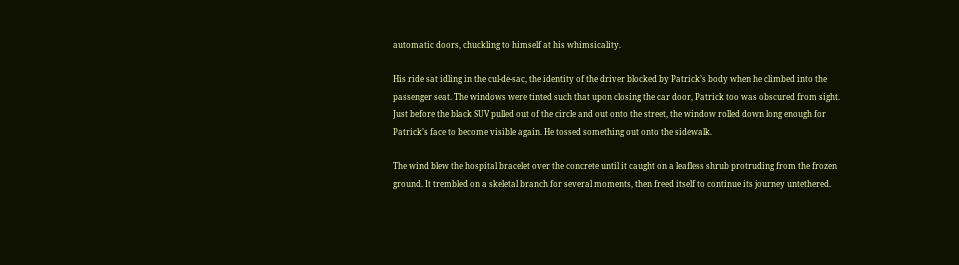automatic doors, chuckling to himself at his whimsicality.

His ride sat idling in the cul-de-sac, the identity of the driver blocked by Patrick’s body when he climbed into the passenger seat. The windows were tinted such that upon closing the car door, Patrick too was obscured from sight. Just before the black SUV pulled out of the circle and out onto the street, the window rolled down long enough for Patrick’s face to become visible again. He tossed something out onto the sidewalk.

The wind blew the hospital bracelet over the concrete until it caught on a leafless shrub protruding from the frozen ground. It trembled on a skeletal branch for several moments, then freed itself to continue its journey untethered.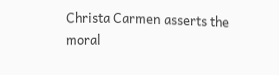Christa Carmen asserts the moral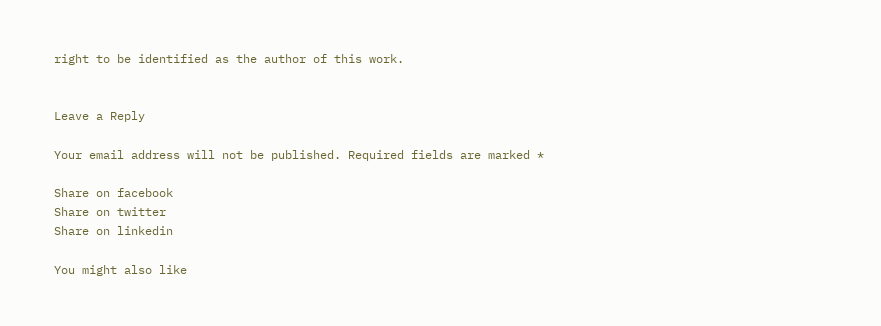right to be identified as the author of this work.


Leave a Reply

Your email address will not be published. Required fields are marked *

Share on facebook
Share on twitter
Share on linkedin

You might also like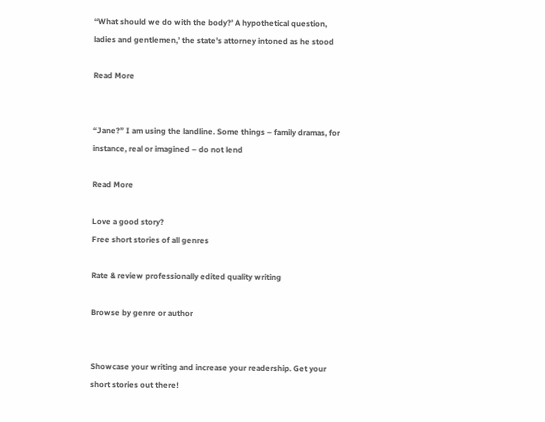‘‘What should we do with the body?’ A hypothetical question, ladies and gentlemen,’ the state’s attorney intoned as he stood

Read More


“Jane?” I am using the landline. Some things – family dramas, for instance, real or imagined – do not lend

Read More

Love a good story?
Free short stories of all genres

Rate & review professionally edited quality writing

Browse by genre or author


Showcase your writing and increase your readership. Get your short stories out there!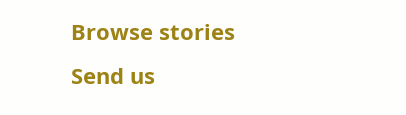Browse stories
Send us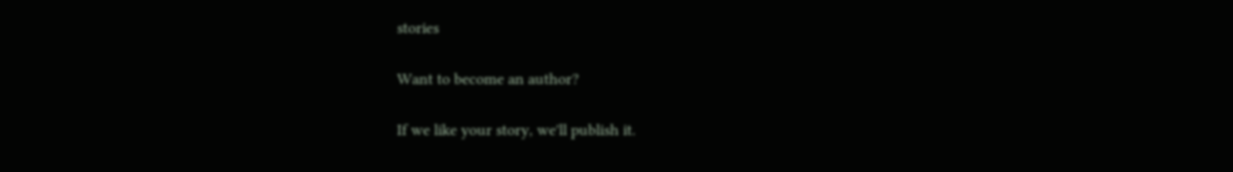stories

Want to become an author?

If we like your story, we'll publish it.